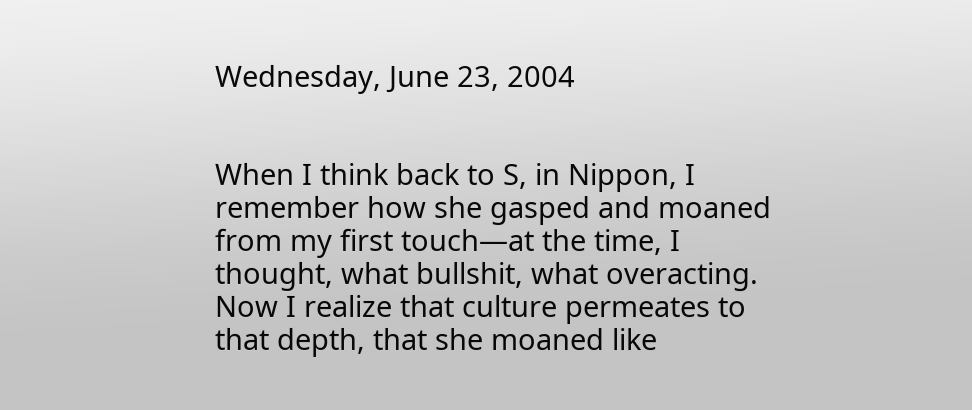Wednesday, June 23, 2004


When I think back to S, in Nippon, I remember how she gasped and moaned from my first touch—at the time, I thought, what bullshit, what overacting.
Now I realize that culture permeates to that depth, that she moaned like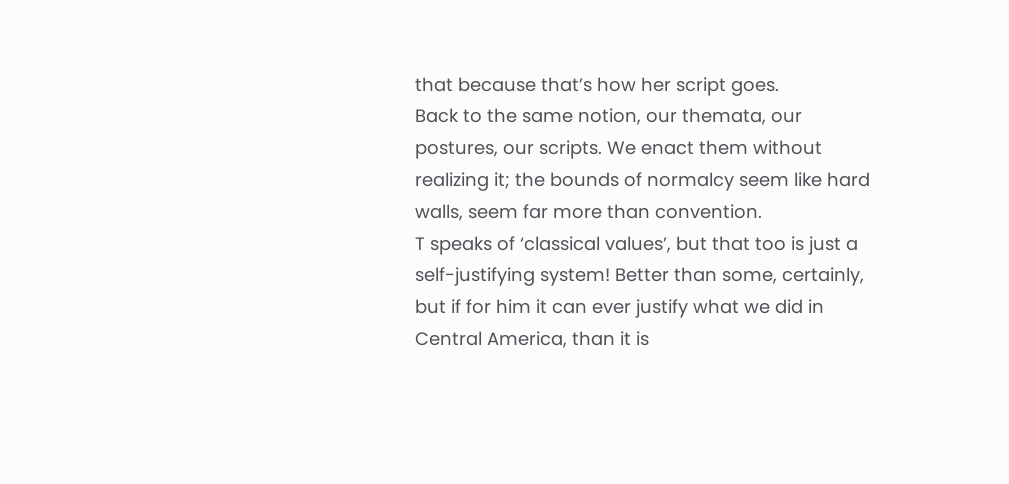that because that’s how her script goes.
Back to the same notion, our themata, our postures, our scripts. We enact them without realizing it; the bounds of normalcy seem like hard walls, seem far more than convention.
T speaks of ‘classical values’, but that too is just a self-justifying system! Better than some, certainly, but if for him it can ever justify what we did in Central America, than it is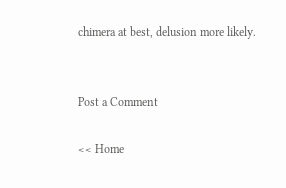chimera at best, delusion more likely.


Post a Comment

<< Home